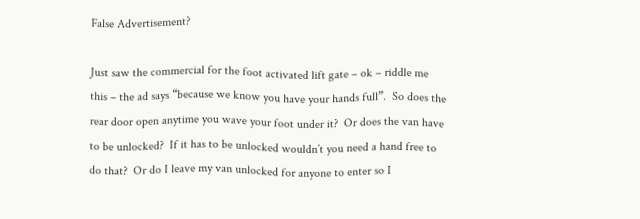False Advertisement?

Just saw the commercial for the foot activated lift gate – ok – riddle me this – the ad says “because we know you have your hands full”.  So does the rear door open anytime you wave your foot under it?  Or does the van have to be unlocked?  If it has to be unlocked wouldn’t you need a hand free to do that?  Or do I leave my van unlocked for anyone to enter so I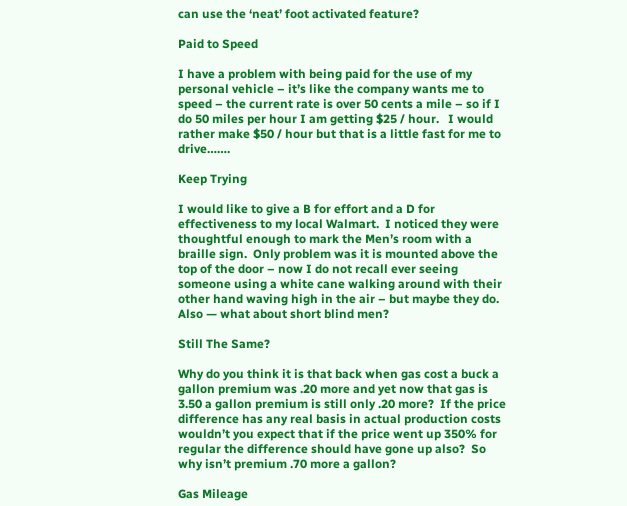can use the ‘neat’ foot activated feature?

Paid to Speed

I have a problem with being paid for the use of my personal vehicle – it’s like the company wants me to speed – the current rate is over 50 cents a mile – so if I do 50 miles per hour I am getting $25 / hour.   I would rather make $50 / hour but that is a little fast for me to drive…….

Keep Trying

I would like to give a B for effort and a D for effectiveness to my local Walmart.  I noticed they were thoughtful enough to mark the Men’s room with a braille sign.  Only problem was it is mounted above the top of the door – now I do not recall ever seeing someone using a white cane walking around with their other hand waving high in the air – but maybe they do.  Also — what about short blind men?

Still The Same?

Why do you think it is that back when gas cost a buck a gallon premium was .20 more and yet now that gas is 3.50 a gallon premium is still only .20 more?  If the price difference has any real basis in actual production costs wouldn’t you expect that if the price went up 350% for regular the difference should have gone up also?  So why isn’t premium .70 more a gallon?

Gas Mileage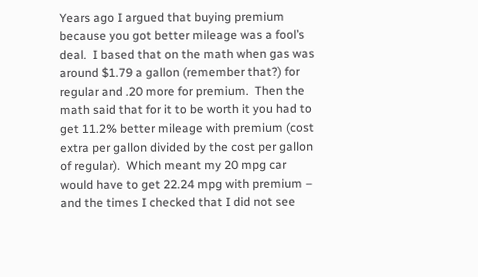Years ago I argued that buying premium because you got better mileage was a fool’s deal.  I based that on the math when gas was around $1.79 a gallon (remember that?) for regular and .20 more for premium.  Then the math said that for it to be worth it you had to get 11.2% better mileage with premium (cost extra per gallon divided by the cost per gallon of regular).  Which meant my 20 mpg car would have to get 22.24 mpg with premium – and the times I checked that I did not see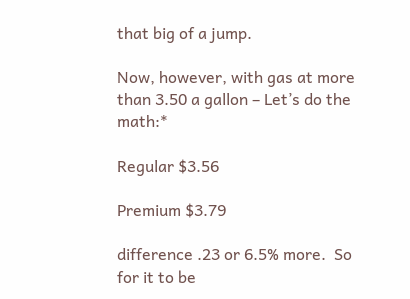that big of a jump.

Now, however, with gas at more than 3.50 a gallon – Let’s do the math:*

Regular $3.56

Premium $3.79

difference .23 or 6.5% more.  So for it to be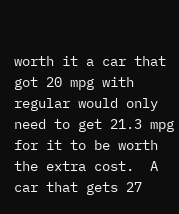worth it a car that got 20 mpg with regular would only need to get 21.3 mpg for it to be worth the extra cost.  A car that gets 27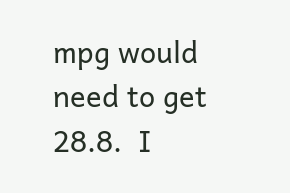mpg would need to get 28.8.  I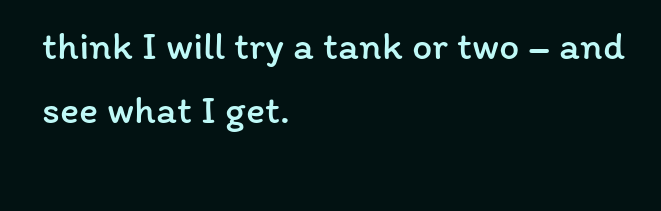think I will try a tank or two – and see what I get.